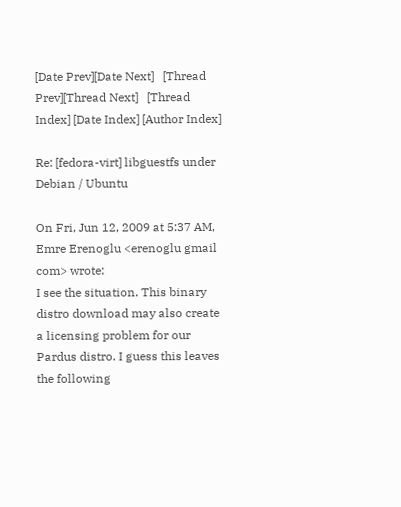[Date Prev][Date Next]   [Thread Prev][Thread Next]   [Thread Index] [Date Index] [Author Index]

Re: [fedora-virt] libguestfs under Debian / Ubuntu

On Fri, Jun 12, 2009 at 5:37 AM, Emre Erenoglu <erenoglu gmail com> wrote:
I see the situation. This binary distro download may also create a licensing problem for our Pardus distro. I guess this leaves the following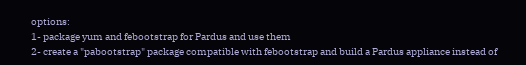options:
1- package yum and febootstrap for Pardus and use them
2- create a "pabootstrap" package compatible with febootstrap and build a Pardus appliance instead of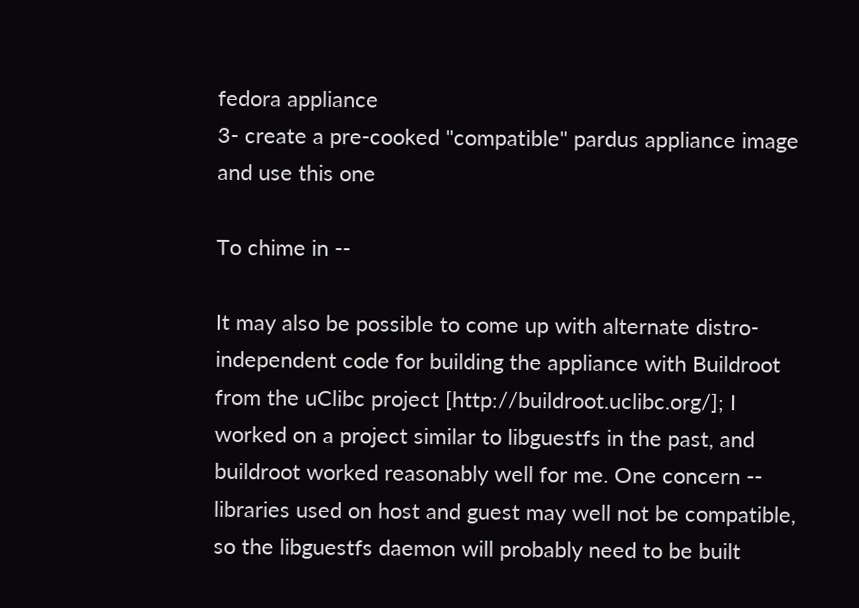fedora appliance
3- create a pre-cooked "compatible" pardus appliance image and use this one

To chime in --

It may also be possible to come up with alternate distro-independent code for building the appliance with Buildroot from the uClibc project [http://buildroot.uclibc.org/]; I worked on a project similar to libguestfs in the past, and buildroot worked reasonably well for me. One concern -- libraries used on host and guest may well not be compatible, so the libguestfs daemon will probably need to be built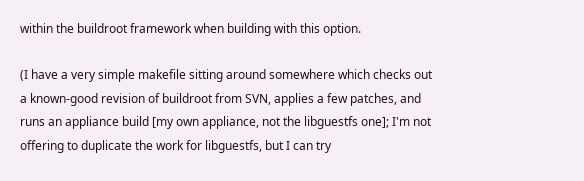within the buildroot framework when building with this option.

(I have a very simple makefile sitting around somewhere which checks out a known-good revision of buildroot from SVN, applies a few patches, and runs an appliance build [my own appliance, not the libguestfs one]; I'm not offering to duplicate the work for libguestfs, but I can try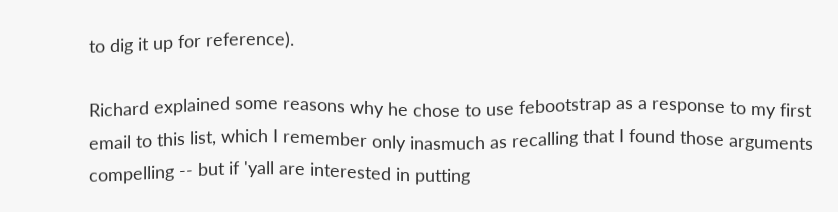to dig it up for reference).

Richard explained some reasons why he chose to use febootstrap as a response to my first email to this list, which I remember only inasmuch as recalling that I found those arguments compelling -- but if 'yall are interested in putting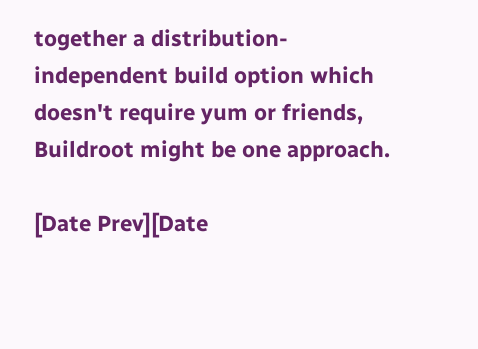together a distribution-independent build option which doesn't require yum or friends, Buildroot might be one approach.

[Date Prev][Date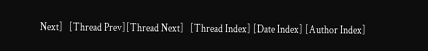Next]   [Thread Prev][Thread Next]   [Thread Index] [Date Index] [Author Index]